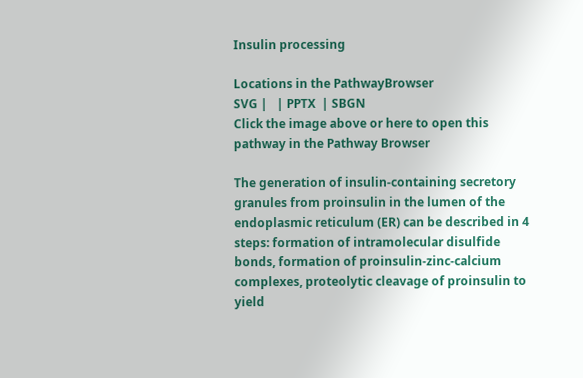Insulin processing

Locations in the PathwayBrowser
SVG |   | PPTX  | SBGN
Click the image above or here to open this pathway in the Pathway Browser

The generation of insulin-containing secretory granules from proinsulin in the lumen of the endoplasmic reticulum (ER) can be described in 4 steps: formation of intramolecular disulfide bonds, formation of proinsulin-zinc-calcium complexes, proteolytic cleavage of proinsulin to yield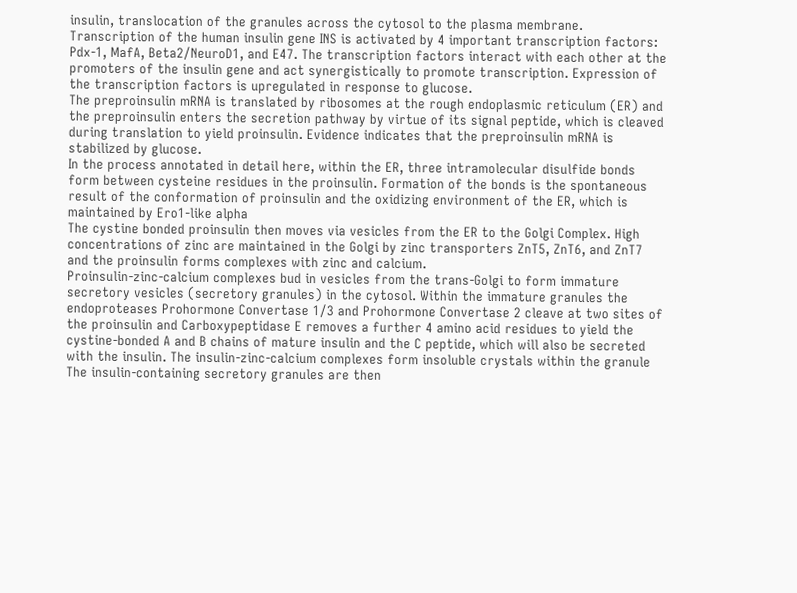insulin, translocation of the granules across the cytosol to the plasma membrane.
Transcription of the human insulin gene INS is activated by 4 important transcription factors: Pdx-1, MafA, Beta2/NeuroD1, and E47. The transcription factors interact with each other at the promoters of the insulin gene and act synergistically to promote transcription. Expression of the transcription factors is upregulated in response to glucose.
The preproinsulin mRNA is translated by ribosomes at the rough endoplasmic reticulum (ER) and the preproinsulin enters the secretion pathway by virtue of its signal peptide, which is cleaved during translation to yield proinsulin. Evidence indicates that the preproinsulin mRNA is stabilized by glucose.
In the process annotated in detail here, within the ER, three intramolecular disulfide bonds form between cysteine residues in the proinsulin. Formation of the bonds is the spontaneous result of the conformation of proinsulin and the oxidizing environment of the ER, which is maintained by Ero1-like alpha
The cystine bonded proinsulin then moves via vesicles from the ER to the Golgi Complex. High concentrations of zinc are maintained in the Golgi by zinc transporters ZnT5, ZnT6, and ZnT7 and the proinsulin forms complexes with zinc and calcium.
Proinsulin-zinc-calcium complexes bud in vesicles from the trans-Golgi to form immature secretory vesicles (secretory granules) in the cytosol. Within the immature granules the endoproteases Prohormone Convertase 1/3 and Prohormone Convertase 2 cleave at two sites of the proinsulin and Carboxypeptidase E removes a further 4 amino acid residues to yield the cystine-bonded A and B chains of mature insulin and the C peptide, which will also be secreted with the insulin. The insulin-zinc-calcium complexes form insoluble crystals within the granule
The insulin-containing secretory granules are then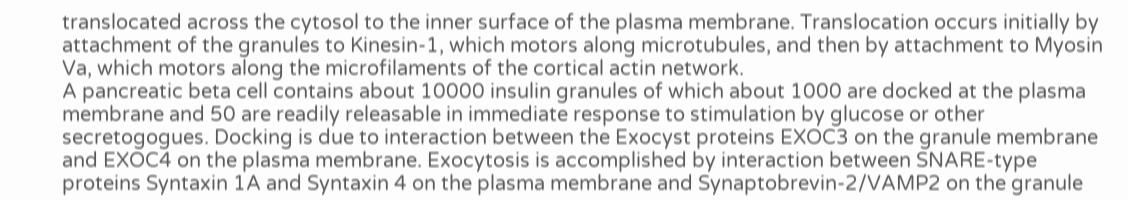translocated across the cytosol to the inner surface of the plasma membrane. Translocation occurs initially by attachment of the granules to Kinesin-1, which motors along microtubules, and then by attachment to Myosin Va, which motors along the microfilaments of the cortical actin network.
A pancreatic beta cell contains about 10000 insulin granules of which about 1000 are docked at the plasma membrane and 50 are readily releasable in immediate response to stimulation by glucose or other secretogogues. Docking is due to interaction between the Exocyst proteins EXOC3 on the granule membrane and EXOC4 on the plasma membrane. Exocytosis is accomplished by interaction between SNARE-type proteins Syntaxin 1A and Syntaxin 4 on the plasma membrane and Synaptobrevin-2/VAMP2 on the granule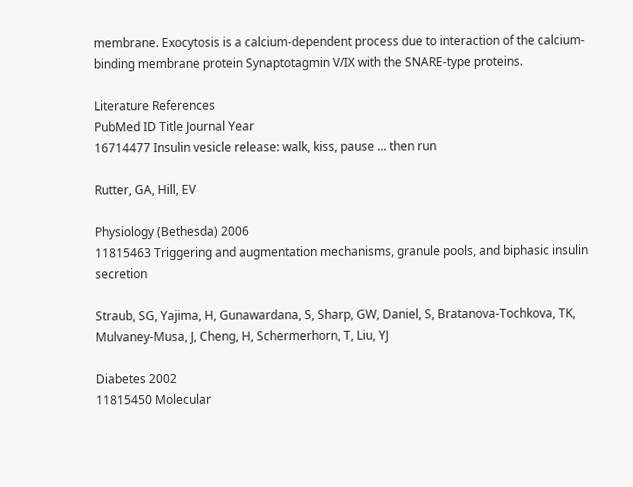membrane. Exocytosis is a calcium-dependent process due to interaction of the calcium-binding membrane protein Synaptotagmin V/IX with the SNARE-type proteins.

Literature References
PubMed ID Title Journal Year
16714477 Insulin vesicle release: walk, kiss, pause ... then run

Rutter, GA, Hill, EV

Physiology (Bethesda) 2006
11815463 Triggering and augmentation mechanisms, granule pools, and biphasic insulin secretion

Straub, SG, Yajima, H, Gunawardana, S, Sharp, GW, Daniel, S, Bratanova-Tochkova, TK, Mulvaney-Musa, J, Cheng, H, Schermerhorn, T, Liu, YJ

Diabetes 2002
11815450 Molecular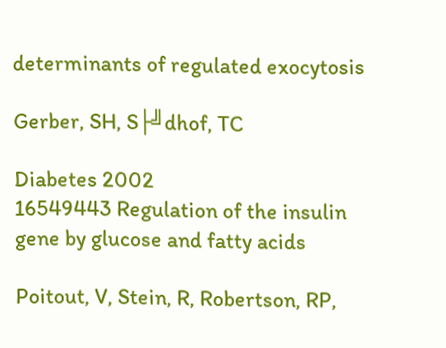determinants of regulated exocytosis

Gerber, SH, S├╝dhof, TC

Diabetes 2002
16549443 Regulation of the insulin gene by glucose and fatty acids

Poitout, V, Stein, R, Robertson, RP,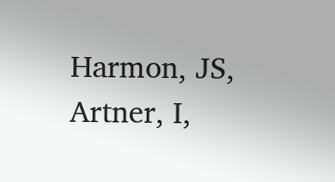Harmon, JS, Artner, I,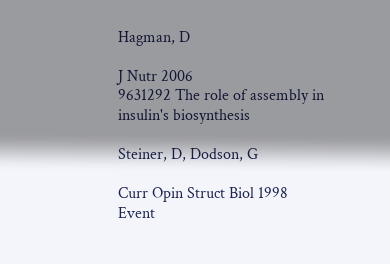Hagman, D

J Nutr 2006
9631292 The role of assembly in insulin's biosynthesis

Steiner, D, Dodson, G

Curr Opin Struct Biol 1998
Event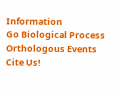Information
Go Biological Process
Orthologous Events
Cite Us!